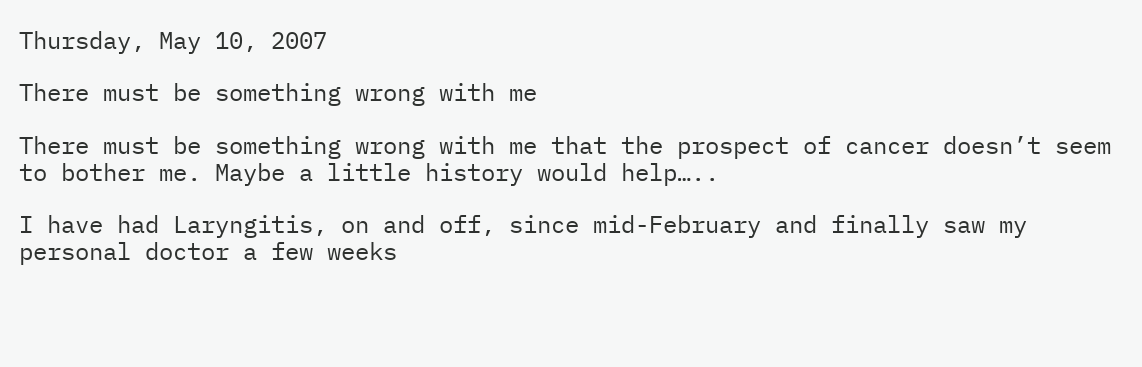Thursday, May 10, 2007

There must be something wrong with me

There must be something wrong with me that the prospect of cancer doesn’t seem to bother me. Maybe a little history would help…..

I have had Laryngitis, on and off, since mid-February and finally saw my personal doctor a few weeks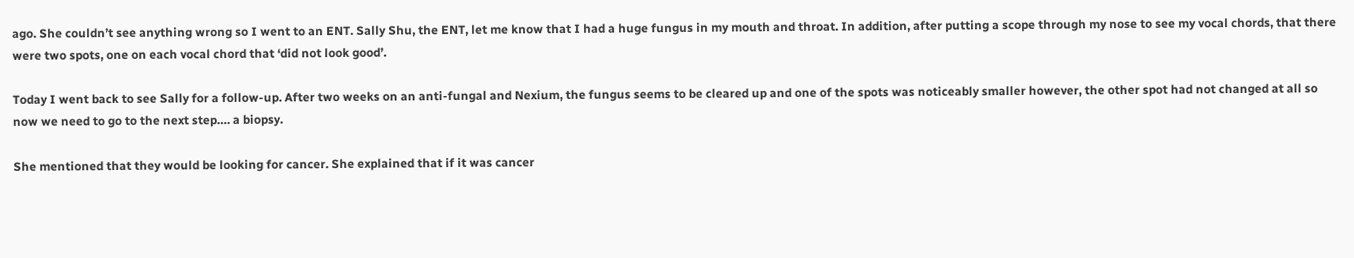ago. She couldn’t see anything wrong so I went to an ENT. Sally Shu, the ENT, let me know that I had a huge fungus in my mouth and throat. In addition, after putting a scope through my nose to see my vocal chords, that there were two spots, one on each vocal chord that ‘did not look good’.

Today I went back to see Sally for a follow-up. After two weeks on an anti-fungal and Nexium, the fungus seems to be cleared up and one of the spots was noticeably smaller however, the other spot had not changed at all so now we need to go to the next step…. a biopsy.

She mentioned that they would be looking for cancer. She explained that if it was cancer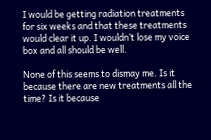I would be getting radiation treatments for six weeks and that these treatments would clear it up. I wouldn’t lose my voice box and all should be well.

None of this seems to dismay me. Is it because there are new treatments all the time? Is it because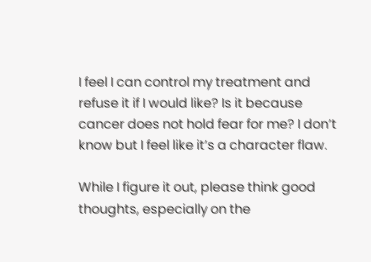I feel I can control my treatment and refuse it if I would like? Is it because cancer does not hold fear for me? I don’t know but I feel like it’s a character flaw.

While I figure it out, please think good thoughts, especially on the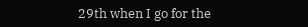29th when I go for the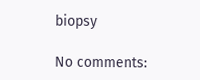biopsy

No comments: